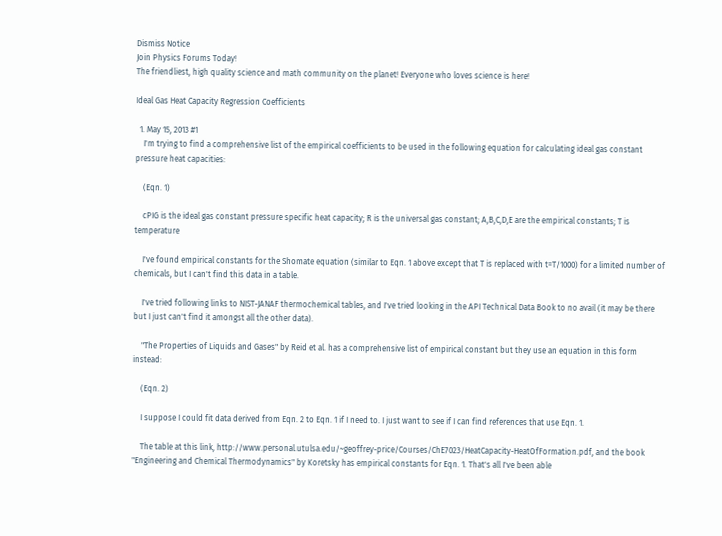Dismiss Notice
Join Physics Forums Today!
The friendliest, high quality science and math community on the planet! Everyone who loves science is here!

Ideal Gas Heat Capacity Regression Coefficients

  1. May 15, 2013 #1
    I'm trying to find a comprehensive list of the empirical coefficients to be used in the following equation for calculating ideal gas constant pressure heat capacities:

    (Eqn. 1)

    cPIG is the ideal gas constant pressure specific heat capacity; R is the universal gas constant; A,B,C,D,E are the empirical constants; T is temperature

    I've found empirical constants for the Shomate equation (similar to Eqn. 1 above except that T is replaced with t=T/1000) for a limited number of chemicals, but I can't find this data in a table.

    I've tried following links to NIST-JANAF thermochemical tables, and I've tried looking in the API Technical Data Book to no avail (it may be there but I just can't find it amongst all the other data).

    "The Properties of Liquids and Gases" by Reid et al. has a comprehensive list of empirical constant but they use an equation in this form instead:

    (Eqn. 2)

    I suppose I could fit data derived from Eqn. 2 to Eqn. 1 if I need to. I just want to see if I can find references that use Eqn. 1.

    The table at this link, http://www.personal.utulsa.edu/~geoffrey-price/Courses/ChE7023/HeatCapacity-HeatOfFormation.pdf, and the book "Engineering and Chemical Thermodynamics" by Koretsky has empirical constants for Eqn. 1. That's all I've been able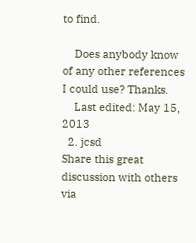to find.

    Does anybody know of any other references I could use? Thanks.
    Last edited: May 15, 2013
  2. jcsd
Share this great discussion with others via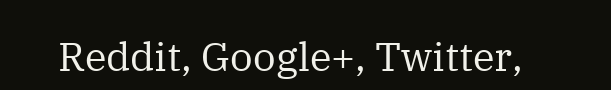Reddit, Google+, Twitter,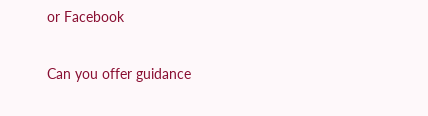or Facebook

Can you offer guidance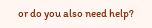or do you also need help?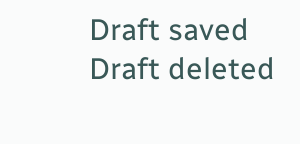Draft saved Draft deleted